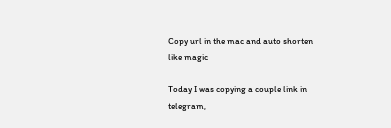Copy url in the mac and auto shorten like magic

Today I was copying a couple link in telegram,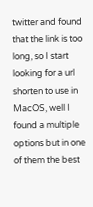twitter and found that the link is too long, so I start looking for a url shorten to use in MacOS, well I found a multiple options but in one of them the best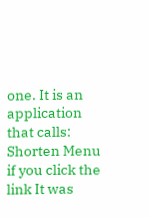one. It is an application that calls: Shorten Menu if you click the link It was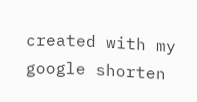created with my google shorten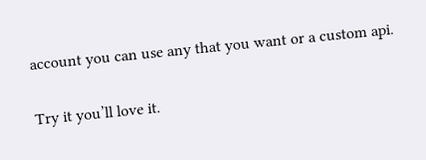account you can use any that you want or a custom api.

Try it you’ll love it.